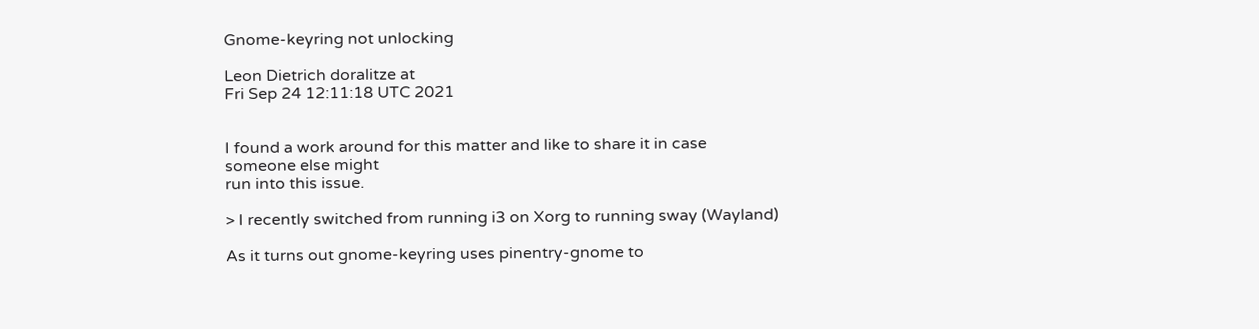Gnome-keyring not unlocking

Leon Dietrich doralitze at
Fri Sep 24 12:11:18 UTC 2021


I found a work around for this matter and like to share it in case
someone else might
run into this issue.

> I recently switched from running i3 on Xorg to running sway (Wayland)

As it turns out gnome-keyring uses pinentry-gnome to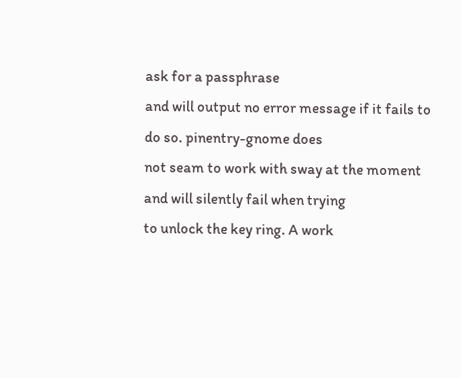ask for a passphrase
and will output no error message if it fails to do so. pinentry-gnome does
not seam to work with sway at the moment and will silently fail when trying
to unlock the key ring. A work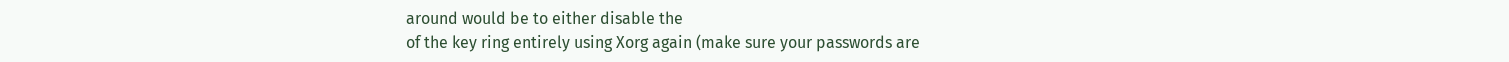around would be to either disable the
of the key ring entirely using Xorg again (make sure your passwords are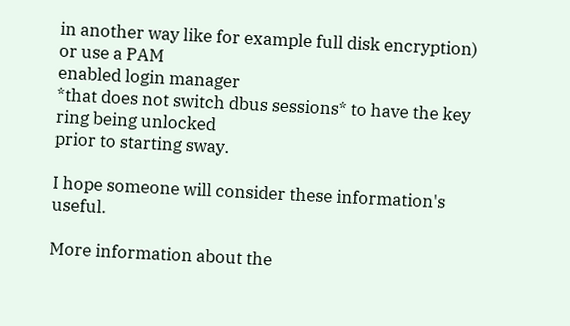in another way like for example full disk encryption) or use a PAM
enabled login manager
*that does not switch dbus sessions* to have the key ring being unlocked
prior to starting sway.

I hope someone will consider these information's useful.

More information about the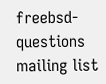freebsd-questions mailing list